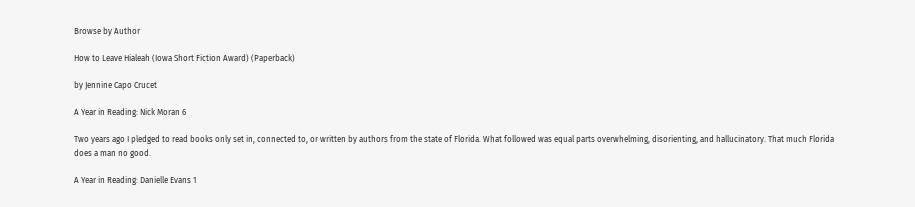Browse by Author

How to Leave Hialeah (Iowa Short Fiction Award) (Paperback)

by Jennine Capo Crucet

A Year in Reading: Nick Moran 6

Two years ago I pledged to read books only set in, connected to, or written by authors from the state of Florida. What followed was equal parts overwhelming, disorienting, and hallucinatory. That much Florida does a man no good.

A Year in Reading: Danielle Evans 1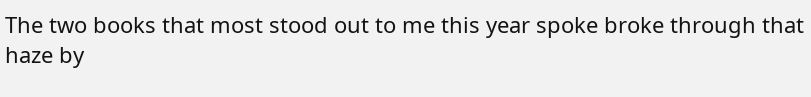The two books that most stood out to me this year spoke broke through that haze by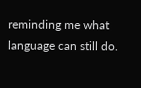reminding me what language can still do.